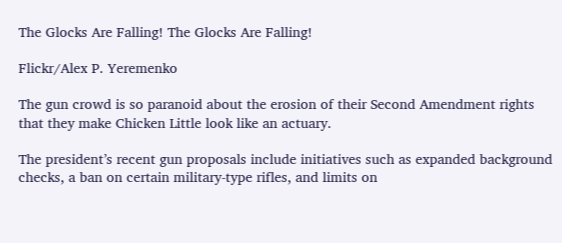The Glocks Are Falling! The Glocks Are Falling!

Flickr/Alex P. Yeremenko

The gun crowd is so paranoid about the erosion of their Second Amendment rights that they make Chicken Little look like an actuary.

The president’s recent gun proposals include initiatives such as expanded background checks, a ban on certain military-type rifles, and limits on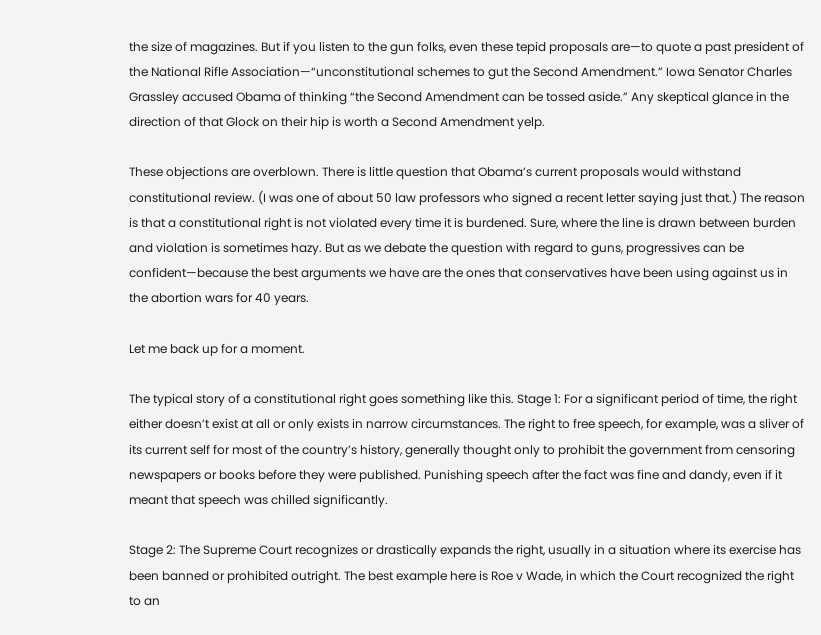the size of magazines. But if you listen to the gun folks, even these tepid proposals are—to quote a past president of the National Rifle Association—“unconstitutional schemes to gut the Second Amendment.” Iowa Senator Charles Grassley accused Obama of thinking “the Second Amendment can be tossed aside.” Any skeptical glance in the direction of that Glock on their hip is worth a Second Amendment yelp.

These objections are overblown. There is little question that Obama’s current proposals would withstand constitutional review. (I was one of about 50 law professors who signed a recent letter saying just that.) The reason is that a constitutional right is not violated every time it is burdened. Sure, where the line is drawn between burden and violation is sometimes hazy. But as we debate the question with regard to guns, progressives can be confident—because the best arguments we have are the ones that conservatives have been using against us in the abortion wars for 40 years.

Let me back up for a moment.

The typical story of a constitutional right goes something like this. Stage 1: For a significant period of time, the right either doesn’t exist at all or only exists in narrow circumstances. The right to free speech, for example, was a sliver of its current self for most of the country’s history, generally thought only to prohibit the government from censoring newspapers or books before they were published. Punishing speech after the fact was fine and dandy, even if it meant that speech was chilled significantly.

Stage 2: The Supreme Court recognizes or drastically expands the right, usually in a situation where its exercise has been banned or prohibited outright. The best example here is Roe v Wade, in which the Court recognized the right to an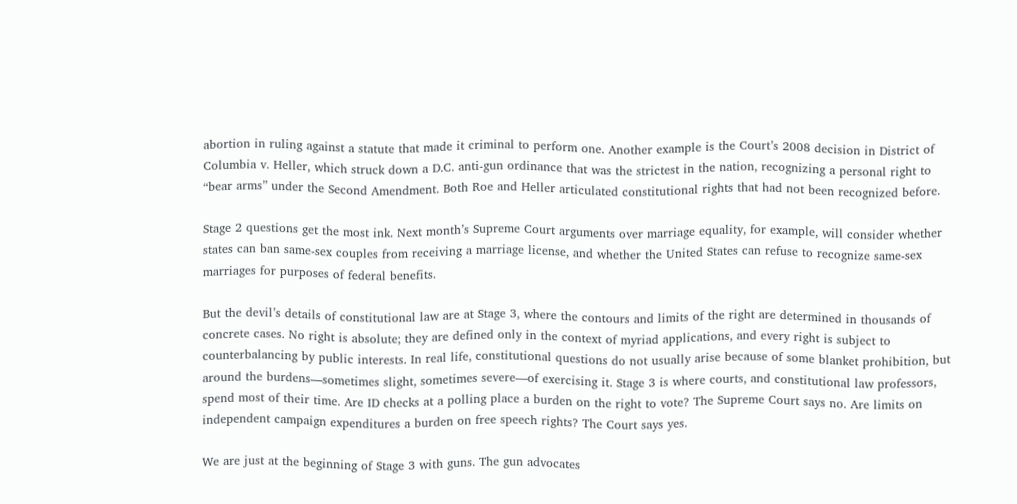abortion in ruling against a statute that made it criminal to perform one. Another example is the Court’s 2008 decision in District of Columbia v. Heller, which struck down a D.C. anti-gun ordinance that was the strictest in the nation, recognizing a personal right to “bear arms” under the Second Amendment. Both Roe and Heller articulated constitutional rights that had not been recognized before.

Stage 2 questions get the most ink. Next month’s Supreme Court arguments over marriage equality, for example, will consider whether states can ban same-sex couples from receiving a marriage license, and whether the United States can refuse to recognize same-sex marriages for purposes of federal benefits.

But the devil’s details of constitutional law are at Stage 3, where the contours and limits of the right are determined in thousands of concrete cases. No right is absolute; they are defined only in the context of myriad applications, and every right is subject to counterbalancing by public interests. In real life, constitutional questions do not usually arise because of some blanket prohibition, but around the burdens—sometimes slight, sometimes severe—of exercising it. Stage 3 is where courts, and constitutional law professors, spend most of their time. Are ID checks at a polling place a burden on the right to vote? The Supreme Court says no. Are limits on independent campaign expenditures a burden on free speech rights? The Court says yes.

We are just at the beginning of Stage 3 with guns. The gun advocates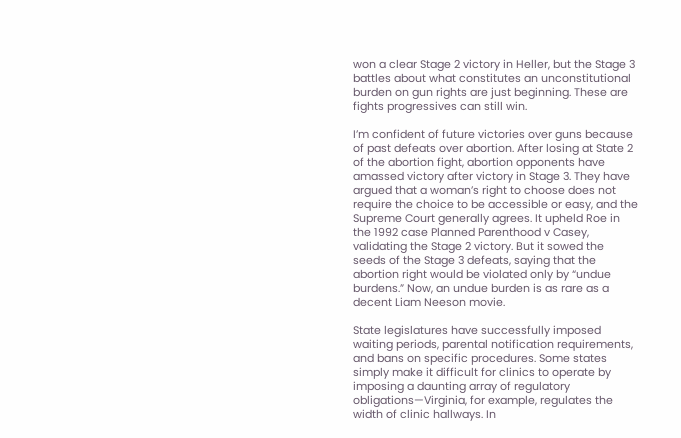won a clear Stage 2 victory in Heller, but the Stage 3 battles about what constitutes an unconstitutional burden on gun rights are just beginning. These are fights progressives can still win.

I’m confident of future victories over guns because of past defeats over abortion. After losing at State 2 of the abortion fight, abortion opponents have amassed victory after victory in Stage 3. They have argued that a woman’s right to choose does not require the choice to be accessible or easy, and the Supreme Court generally agrees. It upheld Roe in the 1992 case Planned Parenthood v Casey, validating the Stage 2 victory. But it sowed the seeds of the Stage 3 defeats, saying that the abortion right would be violated only by “undue burdens.” Now, an undue burden is as rare as a decent Liam Neeson movie.

State legislatures have successfully imposed waiting periods, parental notification requirements, and bans on specific procedures. Some states simply make it difficult for clinics to operate by imposing a daunting array of regulatory obligations—Virginia, for example, regulates the width of clinic hallways. In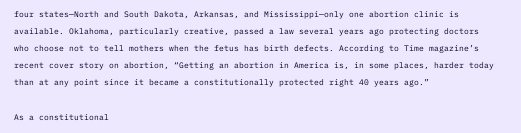four states—North and South Dakota, Arkansas, and Mississippi—only one abortion clinic is available. Oklahoma, particularly creative, passed a law several years ago protecting doctors who choose not to tell mothers when the fetus has birth defects. According to Time magazine’s recent cover story on abortion, “Getting an abortion in America is, in some places, harder today than at any point since it became a constitutionally protected right 40 years ago.”

As a constitutional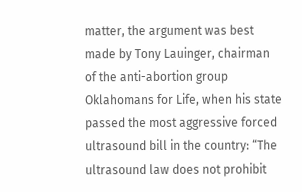matter, the argument was best made by Tony Lauinger, chairman of the anti-abortion group Oklahomans for Life, when his state passed the most aggressive forced ultrasound bill in the country: “The ultrasound law does not prohibit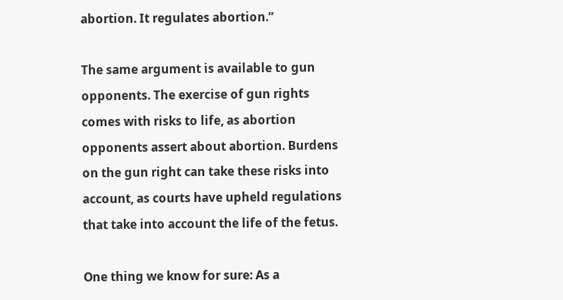abortion. It regulates abortion.”

The same argument is available to gun opponents. The exercise of gun rights comes with risks to life, as abortion opponents assert about abortion. Burdens on the gun right can take these risks into account, as courts have upheld regulations that take into account the life of the fetus.

One thing we know for sure: As a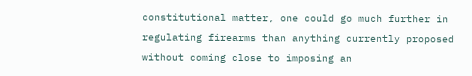constitutional matter, one could go much further in regulating firearms than anything currently proposed without coming close to imposing an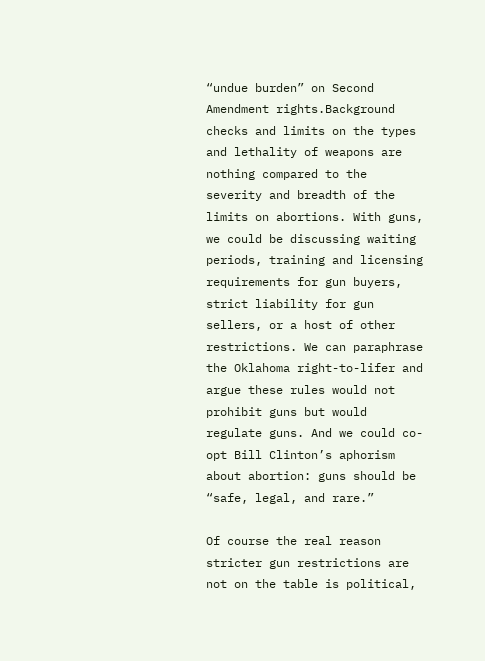“undue burden” on Second Amendment rights.Background checks and limits on the types and lethality of weapons are nothing compared to the severity and breadth of the limits on abortions. With guns, we could be discussing waiting periods, training and licensing requirements for gun buyers, strict liability for gun sellers, or a host of other restrictions. We can paraphrase the Oklahoma right-to-lifer and argue these rules would not prohibit guns but would regulate guns. And we could co-opt Bill Clinton’s aphorism about abortion: guns should be “safe, legal, and rare.”

Of course the real reason stricter gun restrictions are not on the table is political,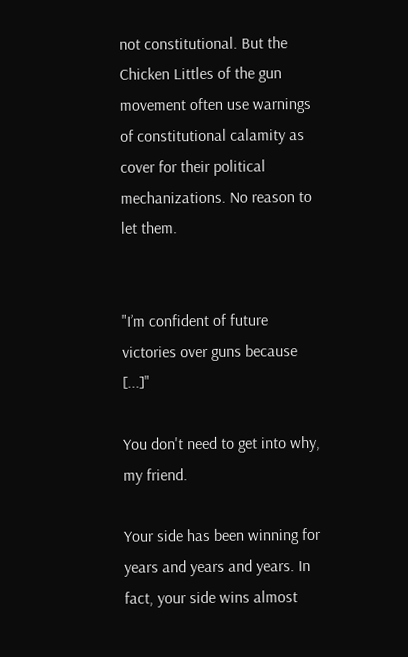not constitutional. But the Chicken Littles of the gun movement often use warnings of constitutional calamity as cover for their political mechanizations. No reason to let them.


"I’m confident of future victories over guns because [...]"

You don't need to get into why, my friend.

Your side has been winning for years and years and years. In fact, your side wins almost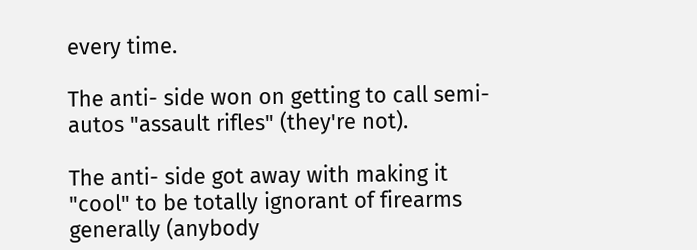every time.

The anti- side won on getting to call semi-autos "assault rifles" (they're not).

The anti- side got away with making it "cool" to be totally ignorant of firearms generally (anybody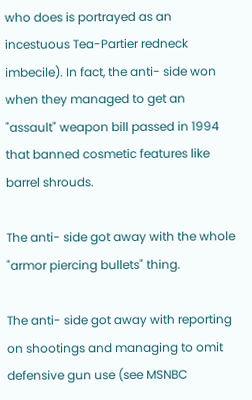who does is portrayed as an incestuous Tea-Partier redneck imbecile). In fact, the anti- side won when they managed to get an "assault" weapon bill passed in 1994 that banned cosmetic features like barrel shrouds.

The anti- side got away with the whole "armor piercing bullets" thing.

The anti- side got away with reporting on shootings and managing to omit defensive gun use (see MSNBC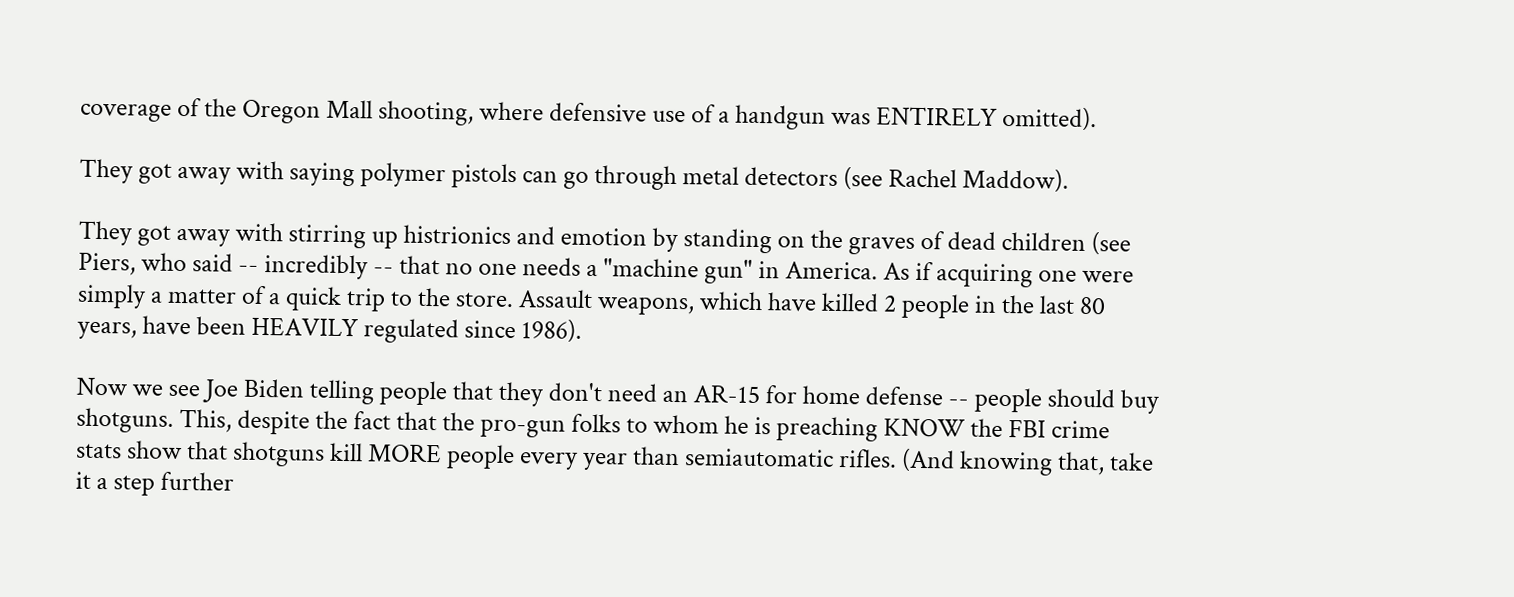coverage of the Oregon Mall shooting, where defensive use of a handgun was ENTIRELY omitted).

They got away with saying polymer pistols can go through metal detectors (see Rachel Maddow).

They got away with stirring up histrionics and emotion by standing on the graves of dead children (see Piers, who said -- incredibly -- that no one needs a "machine gun" in America. As if acquiring one were simply a matter of a quick trip to the store. Assault weapons, which have killed 2 people in the last 80 years, have been HEAVILY regulated since 1986).

Now we see Joe Biden telling people that they don't need an AR-15 for home defense -- people should buy shotguns. This, despite the fact that the pro-gun folks to whom he is preaching KNOW the FBI crime stats show that shotguns kill MORE people every year than semiautomatic rifles. (And knowing that, take it a step further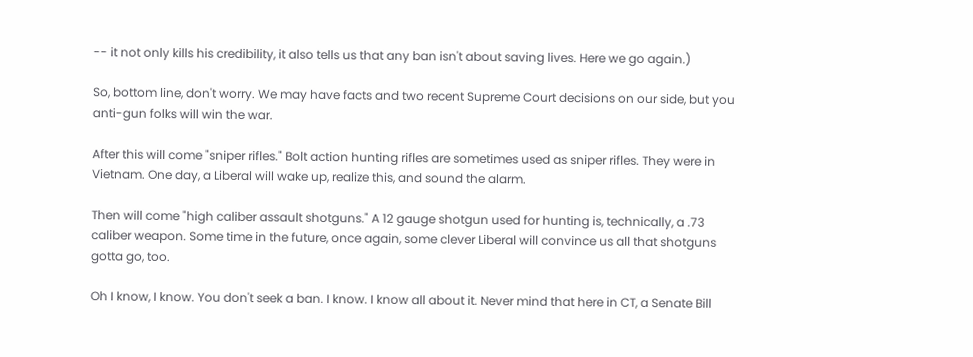-- it not only kills his credibility, it also tells us that any ban isn't about saving lives. Here we go again.)

So, bottom line, don't worry. We may have facts and two recent Supreme Court decisions on our side, but you anti-gun folks will win the war.

After this will come "sniper rifles." Bolt action hunting rifles are sometimes used as sniper rifles. They were in Vietnam. One day, a Liberal will wake up, realize this, and sound the alarm.

Then will come "high caliber assault shotguns." A 12 gauge shotgun used for hunting is, technically, a .73 caliber weapon. Some time in the future, once again, some clever Liberal will convince us all that shotguns gotta go, too.

Oh I know, I know. You don't seek a ban. I know. I know all about it. Never mind that here in CT, a Senate Bill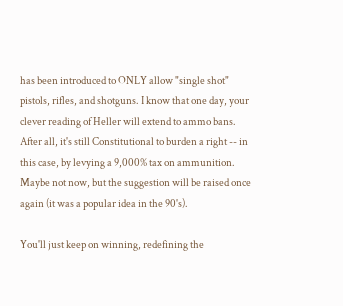has been introduced to ONLY allow "single shot" pistols, rifles, and shotguns. I know that one day, your clever reading of Heller will extend to ammo bans. After all, it's still Constitutional to burden a right -- in this case, by levying a 9,000% tax on ammunition. Maybe not now, but the suggestion will be raised once again (it was a popular idea in the 90's).

You'll just keep on winning, redefining the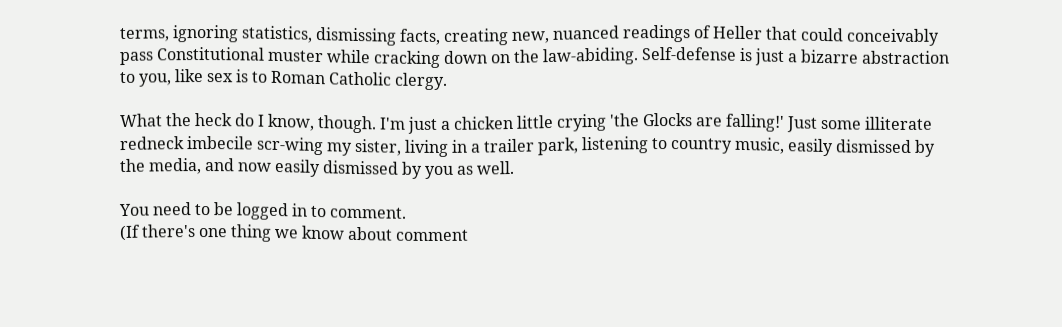terms, ignoring statistics, dismissing facts, creating new, nuanced readings of Heller that could conceivably pass Constitutional muster while cracking down on the law-abiding. Self-defense is just a bizarre abstraction to you, like sex is to Roman Catholic clergy.

What the heck do I know, though. I'm just a chicken little crying 'the Glocks are falling!' Just some illiterate redneck imbecile scr-wing my sister, living in a trailer park, listening to country music, easily dismissed by the media, and now easily dismissed by you as well.

You need to be logged in to comment.
(If there's one thing we know about comment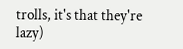trolls, it's that they're lazy)